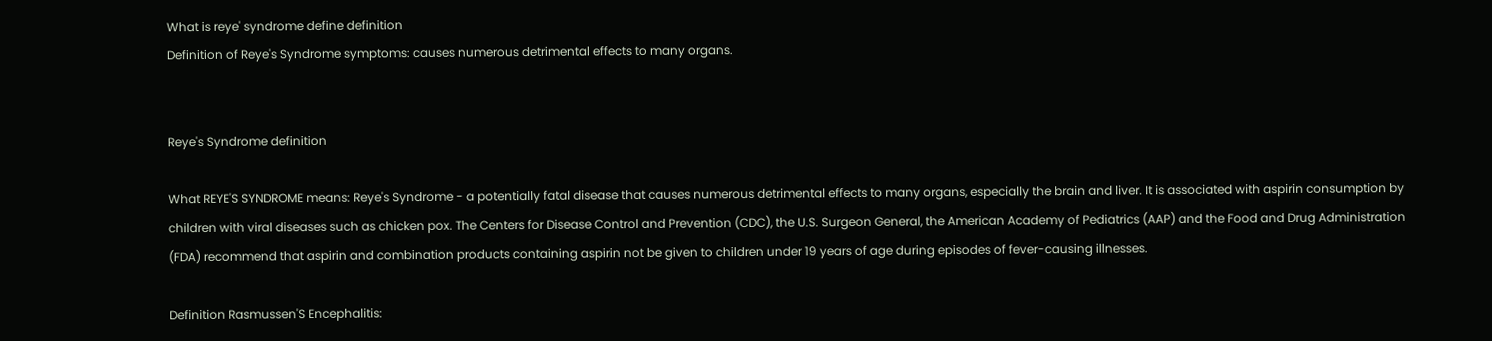What is reye' syndrome define definition
Definition of Reye's Syndrome symptoms: causes numerous detrimental effects to many organs.


Reye's Syndrome definition

What REYE'S SYNDROME means: Reye's Syndrome - a potentially fatal disease that causes numerous detrimental effects to many organs, especially the brain and liver. It is associated with aspirin consumption by children with viral diseases such as chicken pox. The Centers for Disease Control and Prevention (CDC), the U.S. Surgeon General, the American Academy of Pediatrics (AAP) and the Food and Drug Administration (FDA) recommend that aspirin and combination products containing aspirin not be given to children under 19 years of age during episodes of fever-causing illnesses.

Definition Rasmussen'S Encephalitis: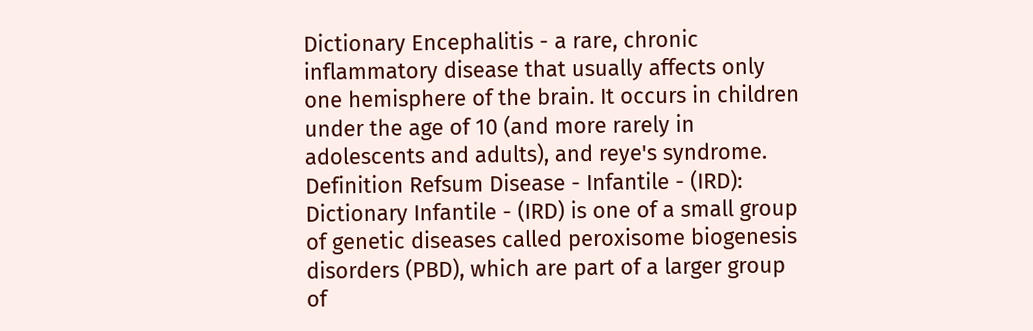Dictionary Encephalitis - a rare, chronic inflammatory disease that usually affects only one hemisphere of the brain. It occurs in children under the age of 10 (and more rarely in adolescents and adults), and reye's syndrome.
Definition Refsum Disease - Infantile - (IRD):
Dictionary Infantile - (IRD) is one of a small group of genetic diseases called peroxisome biogenesis disorders (PBD), which are part of a larger group of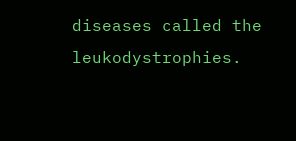diseases called the leukodystrophies.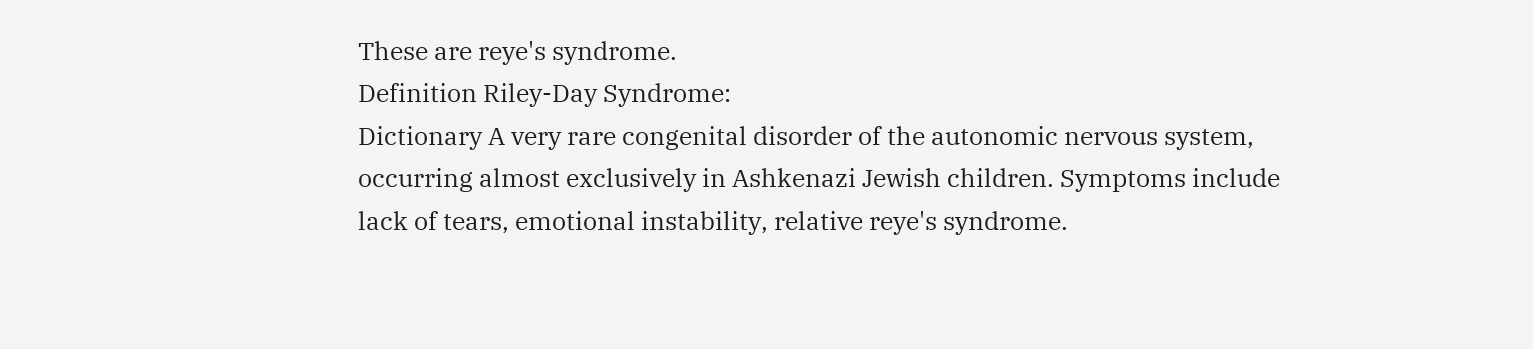These are reye's syndrome.
Definition Riley-Day Syndrome:
Dictionary A very rare congenital disorder of the autonomic nervous system, occurring almost exclusively in Ashkenazi Jewish children. Symptoms include lack of tears, emotional instability, relative reye's syndrome.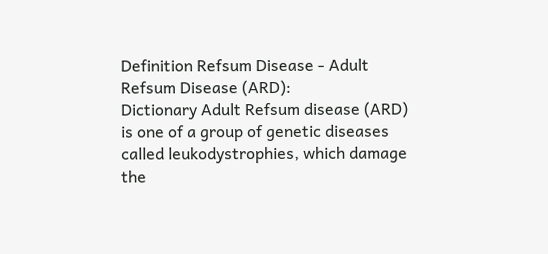Definition Refsum Disease - Adult Refsum Disease (ARD):
Dictionary Adult Refsum disease (ARD) is one of a group of genetic diseases called leukodystrophies, which damage the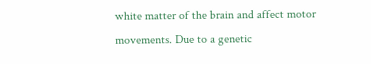white matter of the brain and affect motor movements. Due to a genetic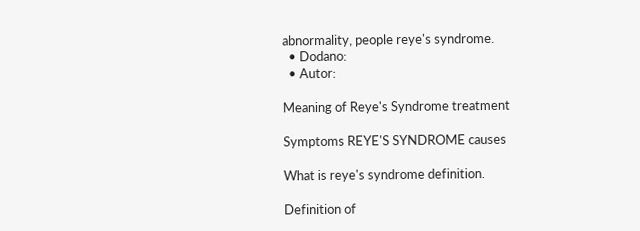abnormality, people reye's syndrome.
  • Dodano:
  • Autor:

Meaning of Reye's Syndrome treatment

Symptoms REYE'S SYNDROME causes

What is reye's syndrome definition.

Definition of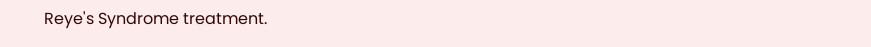Reye's Syndrome treatment.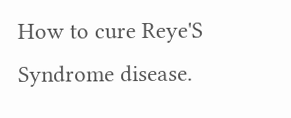How to cure Reye'S Syndrome disease.